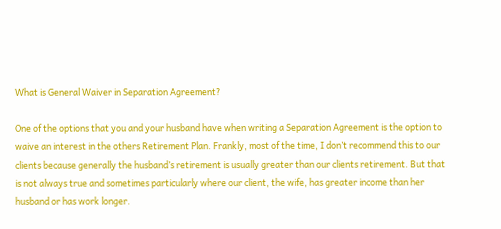What is General Waiver in Separation Agreement?

One of the options that you and your husband have when writing a Separation Agreement is the option to waive an interest in the others Retirement Plan. Frankly, most of the time, I don’t recommend this to our clients because generally the husband’s retirement is usually greater than our clients retirement. But that is not always true and sometimes particularly where our client, the wife, has greater income than her husband or has work longer.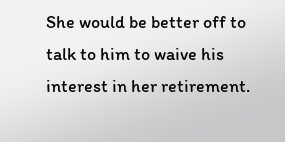She would be better off to talk to him to waive his interest in her retirement.